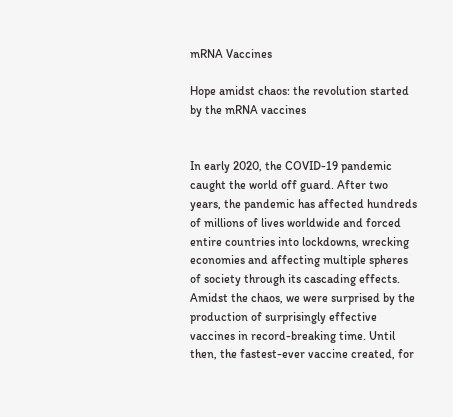mRNA Vaccines

Hope amidst chaos: the revolution started by the mRNA vaccines


In early 2020, the COVID-19 pandemic caught the world off guard. After two years, the pandemic has affected hundreds of millions of lives worldwide and forced entire countries into lockdowns, wrecking economies and affecting multiple spheres of society through its cascading effects. Amidst the chaos, we were surprised by the production of surprisingly effective vaccines in record-breaking time. Until then, the fastest-ever vaccine created, for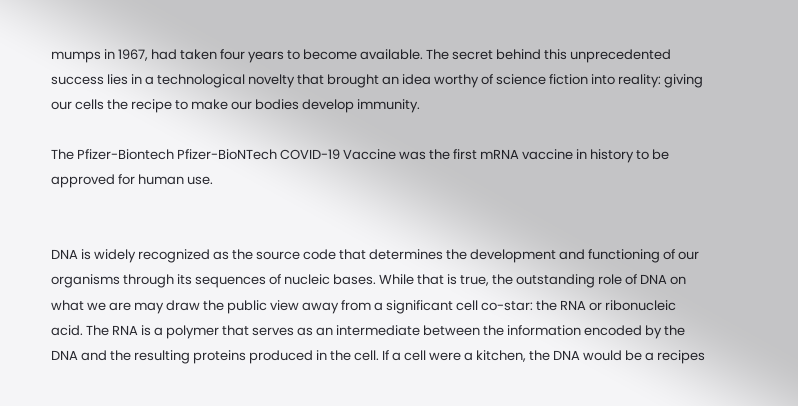mumps in 1967, had taken four years to become available. The secret behind this unprecedented success lies in a technological novelty that brought an idea worthy of science fiction into reality: giving our cells the recipe to make our bodies develop immunity.

The Pfizer-Biontech Pfizer-BioNTech COVID-19 Vaccine was the first mRNA vaccine in history to be approved for human use.


DNA is widely recognized as the source code that determines the development and functioning of our organisms through its sequences of nucleic bases. While that is true, the outstanding role of DNA on what we are may draw the public view away from a significant cell co-star: the RNA or ribonucleic acid. The RNA is a polymer that serves as an intermediate between the information encoded by the DNA and the resulting proteins produced in the cell. If a cell were a kitchen, the DNA would be a recipes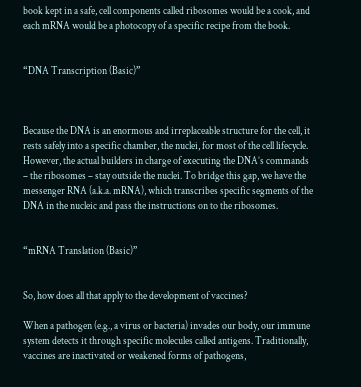book kept in a safe, cell components called ribosomes would be a cook, and each mRNA would be a photocopy of a specific recipe from the book.


“DNA Transcription (Basic)”



Because the DNA is an enormous and irreplaceable structure for the cell, it rests safely into a specific chamber, the nuclei, for most of the cell lifecycle. However, the actual builders in charge of executing the DNA’s commands – the ribosomes – stay outside the nuclei. To bridge this gap, we have the messenger RNA (a.k.a. mRNA), which transcribes specific segments of the DNA in the nucleic and pass the instructions on to the ribosomes.


“mRNA Translation (Basic)”


So, how does all that apply to the development of vaccines?

When a pathogen (e.g., a virus or bacteria) invades our body, our immune system detects it through specific molecules called antigens. Traditionally, vaccines are inactivated or weakened forms of pathogens,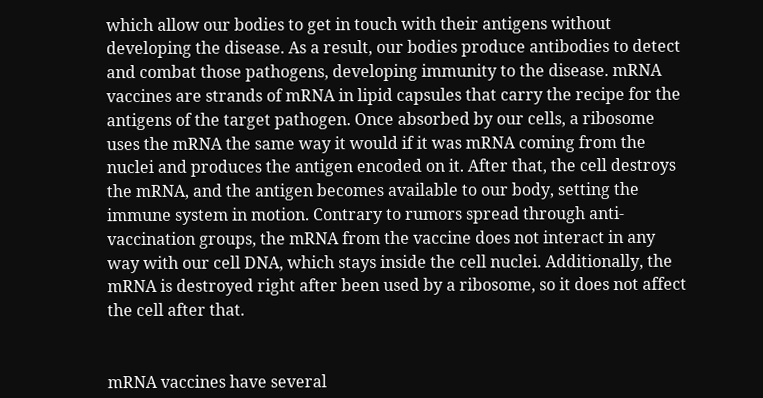which allow our bodies to get in touch with their antigens without developing the disease. As a result, our bodies produce antibodies to detect and combat those pathogens, developing immunity to the disease. mRNA vaccines are strands of mRNA in lipid capsules that carry the recipe for the antigens of the target pathogen. Once absorbed by our cells, a ribosome uses the mRNA the same way it would if it was mRNA coming from the nuclei and produces the antigen encoded on it. After that, the cell destroys the mRNA, and the antigen becomes available to our body, setting the immune system in motion. Contrary to rumors spread through anti-vaccination groups, the mRNA from the vaccine does not interact in any way with our cell DNA, which stays inside the cell nuclei. Additionally, the mRNA is destroyed right after been used by a ribosome, so it does not affect the cell after that.


mRNA vaccines have several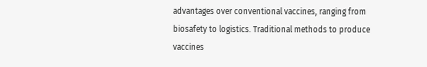advantages over conventional vaccines, ranging from biosafety to logistics. Traditional methods to produce vaccines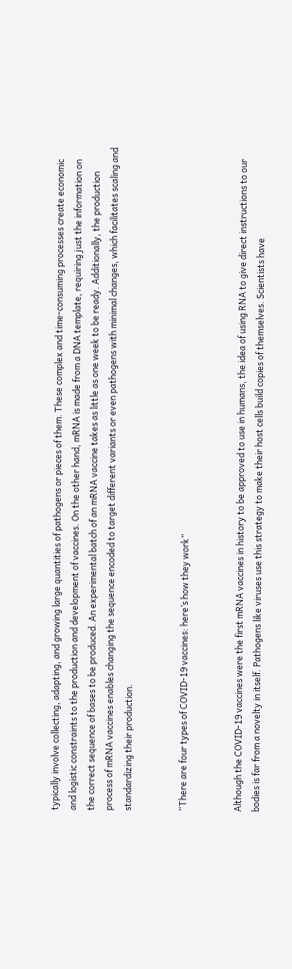typically involve collecting, adapting, and growing large quantities of pathogens or pieces of them. These complex and time-consuming processes create economic and logistic constraints to the production and development of vaccines. On the other hand, mRNA is made from a DNA template, requiring just the information on the correct sequence of bases to be produced. An experimental batch of an mRNA vaccine takes as little as one week to be ready. Additionally, the production process of mRNA vaccines enables changing the sequence encoded to target different variants or even pathogens with minimal changes, which facilitates scaling and standardizing their production.


“There are four types of COVID-19 vaccines: here’s how they work”


Although the COVID-19 vaccines were the first mRNA vaccines in history to be approved to use in humans, the idea of using RNA to give direct instructions to our bodies is far from a novelty in itself. Pathogens like viruses use this strategy to make their host cells build copies of themselves. Scientists have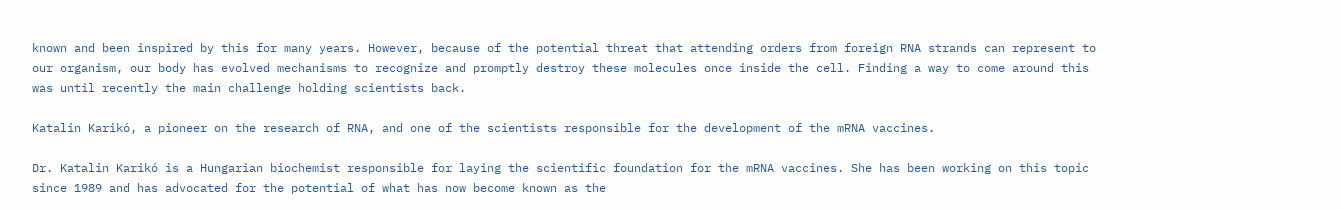known and been inspired by this for many years. However, because of the potential threat that attending orders from foreign RNA strands can represent to our organism, our body has evolved mechanisms to recognize and promptly destroy these molecules once inside the cell. Finding a way to come around this was until recently the main challenge holding scientists back.

Katalin Karikó, a pioneer on the research of RNA, and one of the scientists responsible for the development of the mRNA vaccines.

Dr. Katalin Karikó is a Hungarian biochemist responsible for laying the scientific foundation for the mRNA vaccines. She has been working on this topic since 1989 and has advocated for the potential of what has now become known as the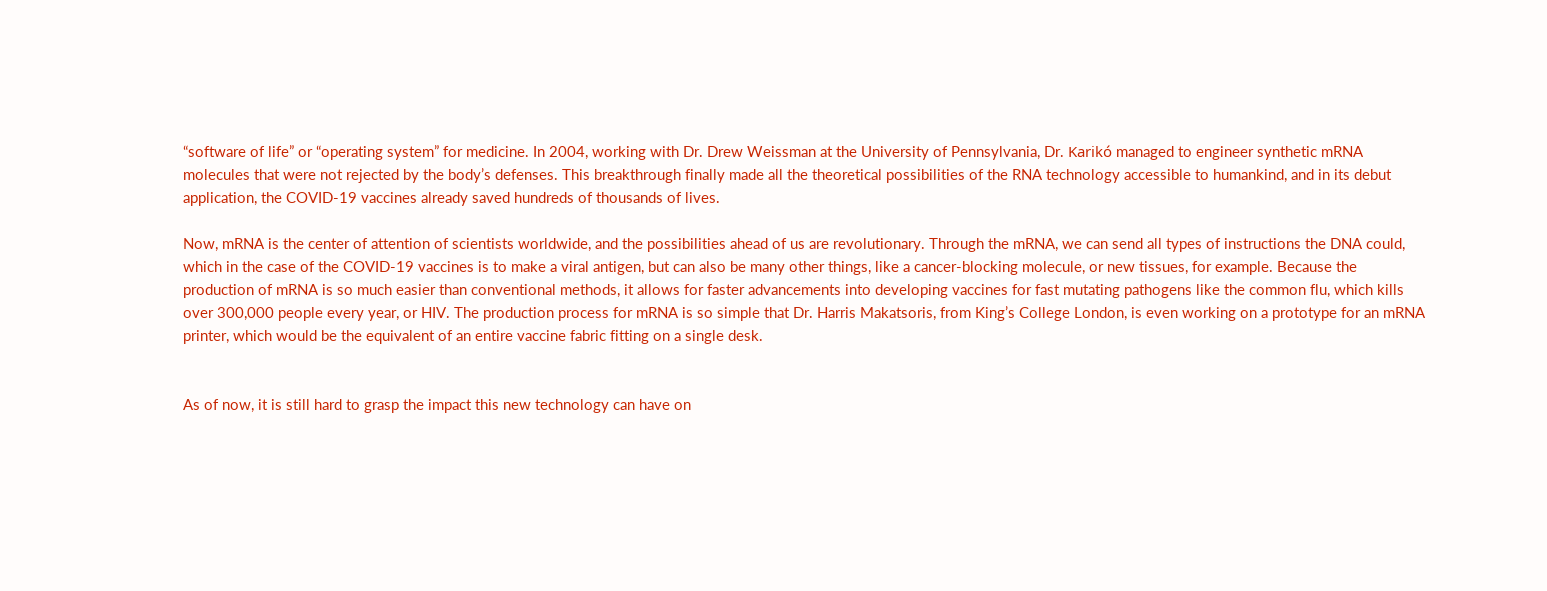“software of life” or “operating system” for medicine. In 2004, working with Dr. Drew Weissman at the University of Pennsylvania, Dr. Karikó managed to engineer synthetic mRNA molecules that were not rejected by the body’s defenses. This breakthrough finally made all the theoretical possibilities of the RNA technology accessible to humankind, and in its debut application, the COVID-19 vaccines already saved hundreds of thousands of lives.

Now, mRNA is the center of attention of scientists worldwide, and the possibilities ahead of us are revolutionary. Through the mRNA, we can send all types of instructions the DNA could, which in the case of the COVID-19 vaccines is to make a viral antigen, but can also be many other things, like a cancer-blocking molecule, or new tissues, for example. Because the production of mRNA is so much easier than conventional methods, it allows for faster advancements into developing vaccines for fast mutating pathogens like the common flu, which kills over 300,000 people every year, or HIV. The production process for mRNA is so simple that Dr. Harris Makatsoris, from King’s College London, is even working on a prototype for an mRNA printer, which would be the equivalent of an entire vaccine fabric fitting on a single desk.


As of now, it is still hard to grasp the impact this new technology can have on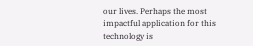our lives. Perhaps the most impactful application for this technology is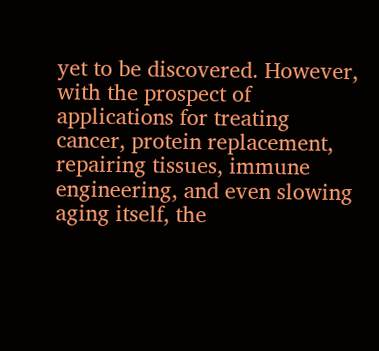yet to be discovered. However, with the prospect of applications for treating cancer, protein replacement, repairing tissues, immune engineering, and even slowing aging itself, the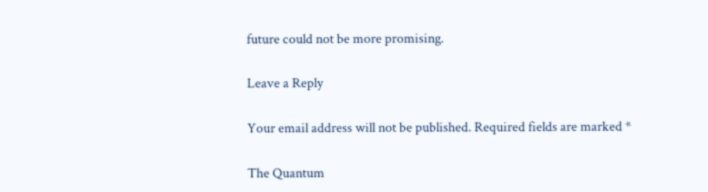future could not be more promising.

Leave a Reply

Your email address will not be published. Required fields are marked *

The Quantum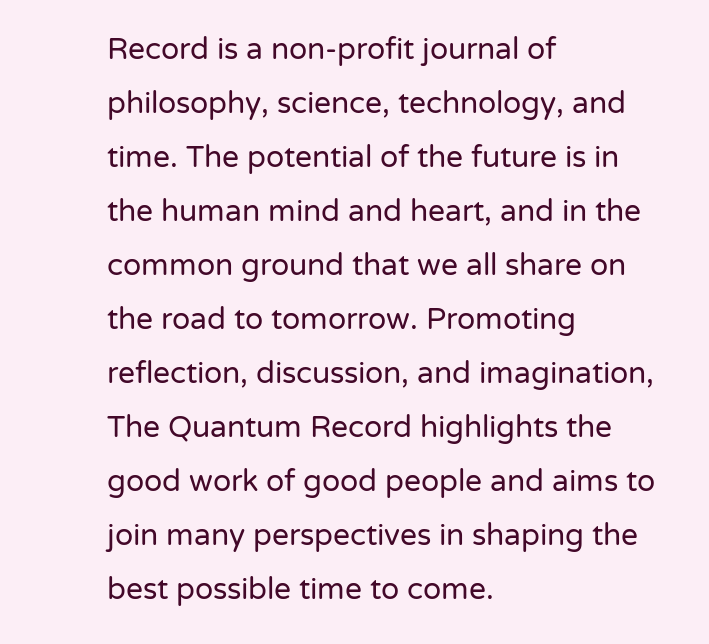Record is a non-profit journal of philosophy, science, technology, and time. The potential of the future is in the human mind and heart, and in the common ground that we all share on the road to tomorrow. Promoting reflection, discussion, and imagination, The Quantum Record highlights the good work of good people and aims to join many perspectives in shaping the best possible time to come.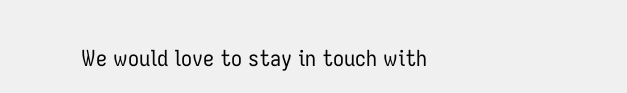We would love to stay in touch with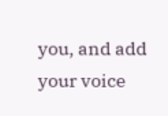you, and add your voice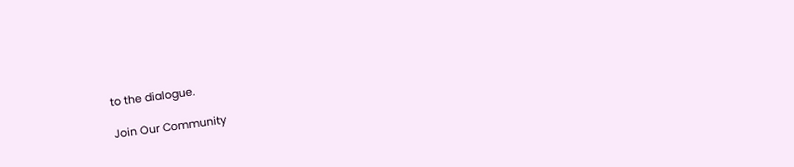to the dialogue.

Join Our Community